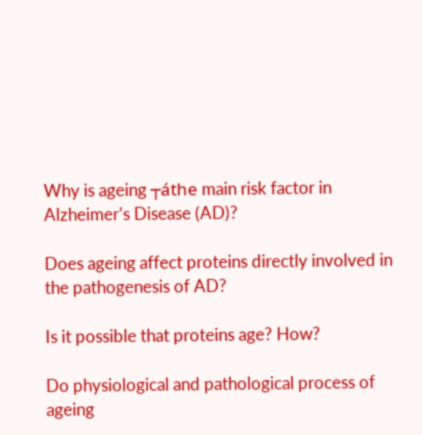Why is ageing ┬áthe main risk factor in Alzheimer’s Disease (AD)?

Does ageing affect proteins directly involved in the pathogenesis of AD?

Is it possible that proteins age? How?

Do physiological and pathological process of ageing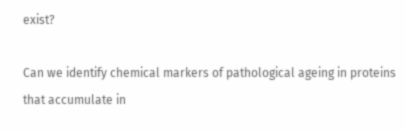exist?

Can we identify chemical markers of pathological ageing in proteins that accumulate in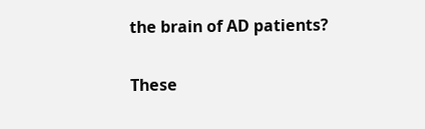the brain of AD patients?

These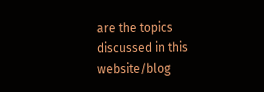are the topics discussed in this website/blog